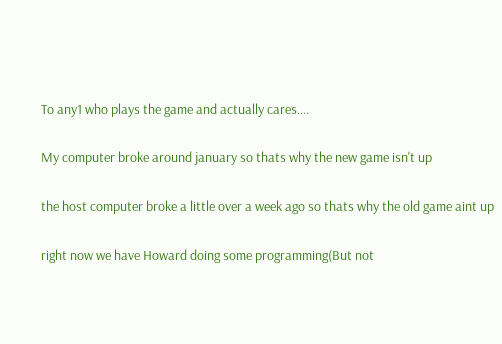To any1 who plays the game and actually cares....

My computer broke around january so thats why the new game isn't up

the host computer broke a little over a week ago so thats why the old game aint up

right now we have Howard doing some programming(But not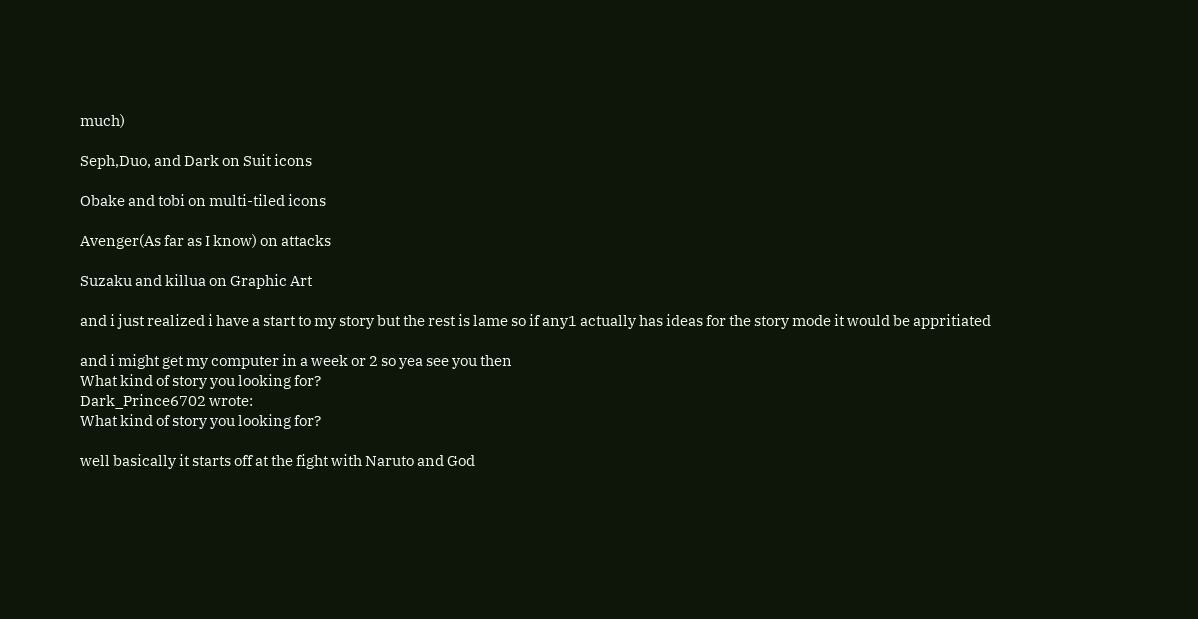much)

Seph,Duo, and Dark on Suit icons

Obake and tobi on multi-tiled icons

Avenger(As far as I know) on attacks

Suzaku and killua on Graphic Art

and i just realized i have a start to my story but the rest is lame so if any1 actually has ideas for the story mode it would be appritiated

and i might get my computer in a week or 2 so yea see you then
What kind of story you looking for?
Dark_Prince6702 wrote:
What kind of story you looking for?

well basically it starts off at the fight with Naruto and God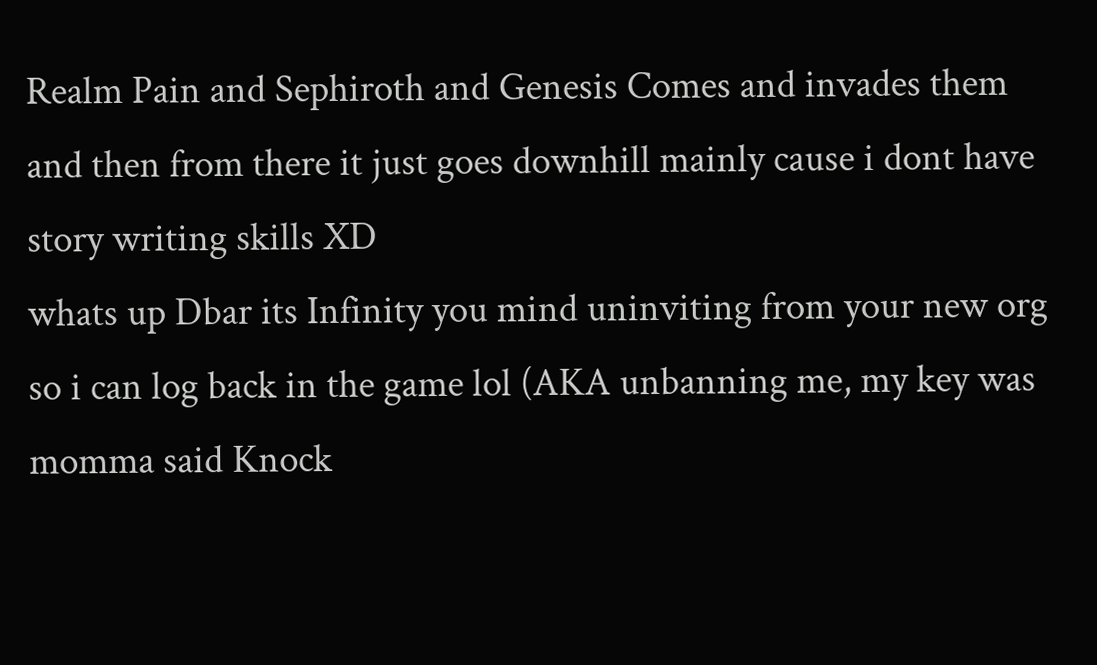Realm Pain and Sephiroth and Genesis Comes and invades them and then from there it just goes downhill mainly cause i dont have story writing skills XD
whats up Dbar its Infinity you mind uninviting from your new org so i can log back in the game lol (AKA unbanning me, my key was momma said Knock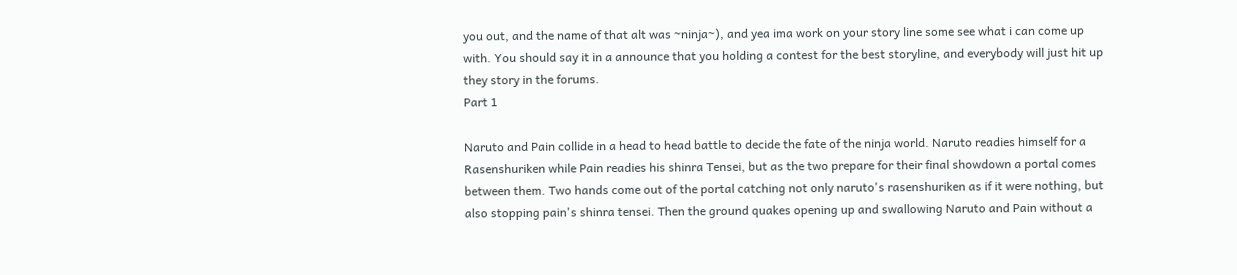you out, and the name of that alt was ~ninja~), and yea ima work on your story line some see what i can come up with. You should say it in a announce that you holding a contest for the best storyline, and everybody will just hit up they story in the forums.
Part 1

Naruto and Pain collide in a head to head battle to decide the fate of the ninja world. Naruto readies himself for a Rasenshuriken while Pain readies his shinra Tensei, but as the two prepare for their final showdown a portal comes between them. Two hands come out of the portal catching not only naruto's rasenshuriken as if it were nothing, but also stopping pain's shinra tensei. Then the ground quakes opening up and swallowing Naruto and Pain without a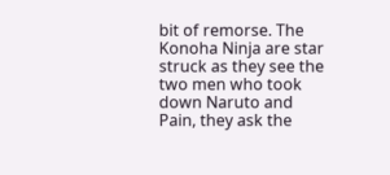bit of remorse. The Konoha Ninja are star struck as they see the two men who took down Naruto and Pain, they ask the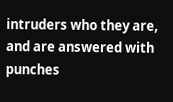intruders who they are, and are answered with punches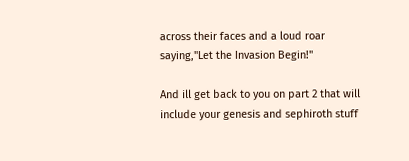across their faces and a loud roar saying,"Let the Invasion Begin!"

And ill get back to you on part 2 that will include your genesis and sephiroth stuff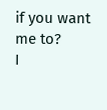if you want me to?
I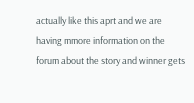actually like this aprt and we are having mmore information on the forum about the story and winner gets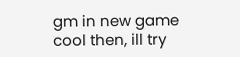gm in new game
cool then, ill try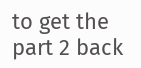to get the part 2 back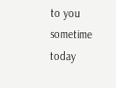to you sometime today